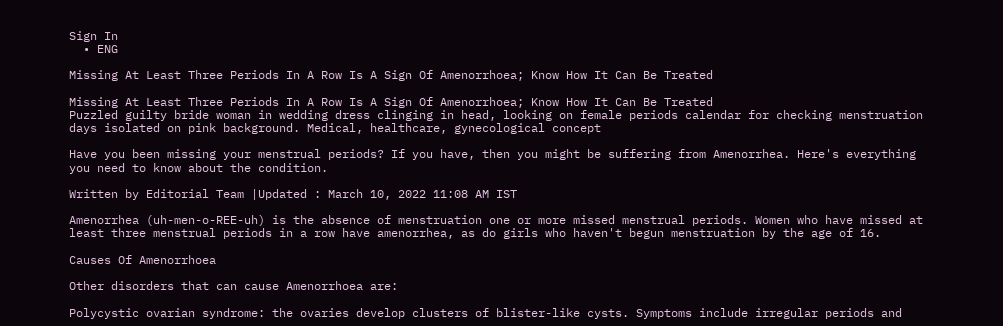Sign In
  • ENG

Missing At Least Three Periods In A Row Is A Sign Of Amenorrhoea; Know How It Can Be Treated

Missing At Least Three Periods In A Row Is A Sign Of Amenorrhoea; Know How It Can Be Treated
Puzzled guilty bride woman in wedding dress clinging in head, looking on female periods calendar for checking menstruation days isolated on pink background. Medical, healthcare, gynecological concept

Have you been missing your menstrual periods? If you have, then you might be suffering from Amenorrhea. Here's everything you need to know about the condition.

Written by Editorial Team |Updated : March 10, 2022 11:08 AM IST

Amenorrhea (uh-men-o-REE-uh) is the absence of menstruation one or more missed menstrual periods. Women who have missed at least three menstrual periods in a row have amenorrhea, as do girls who haven't begun menstruation by the age of 16.

Causes Of Amenorrhoea

Other disorders that can cause Amenorrhoea are:

Polycystic ovarian syndrome: the ovaries develop clusters of blister-like cysts. Symptoms include irregular periods and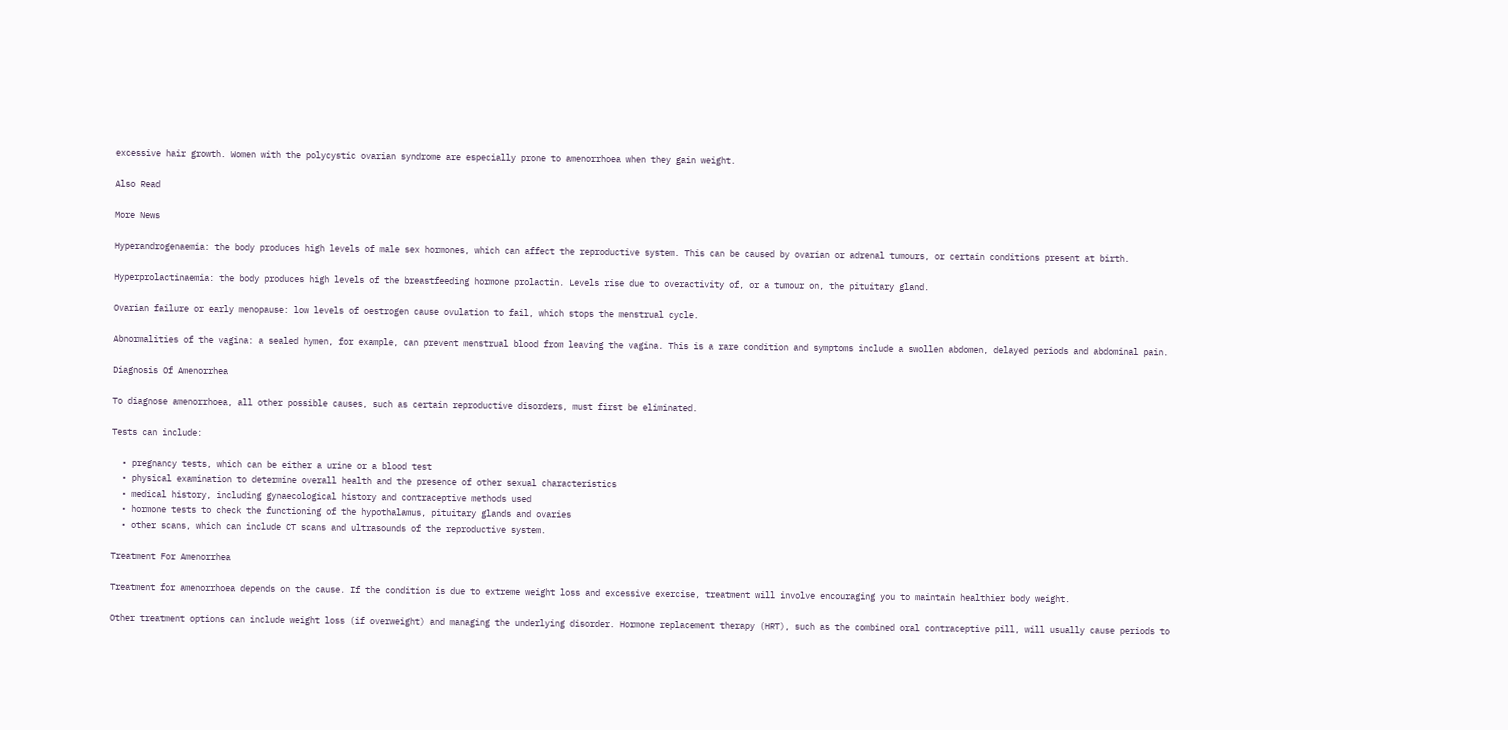excessive hair growth. Women with the polycystic ovarian syndrome are especially prone to amenorrhoea when they gain weight.

Also Read

More News

Hyperandrogenaemia: the body produces high levels of male sex hormones, which can affect the reproductive system. This can be caused by ovarian or adrenal tumours, or certain conditions present at birth.

Hyperprolactinaemia: the body produces high levels of the breastfeeding hormone prolactin. Levels rise due to overactivity of, or a tumour on, the pituitary gland.

Ovarian failure or early menopause: low levels of oestrogen cause ovulation to fail, which stops the menstrual cycle.

Abnormalities of the vagina: a sealed hymen, for example, can prevent menstrual blood from leaving the vagina. This is a rare condition and symptoms include a swollen abdomen, delayed periods and abdominal pain.

Diagnosis Of Amenorrhea

To diagnose amenorrhoea, all other possible causes, such as certain reproductive disorders, must first be eliminated.

Tests can include:

  • pregnancy tests, which can be either a urine or a blood test
  • physical examination to determine overall health and the presence of other sexual characteristics
  • medical history, including gynaecological history and contraceptive methods used
  • hormone tests to check the functioning of the hypothalamus, pituitary glands and ovaries
  • other scans, which can include CT scans and ultrasounds of the reproductive system.

Treatment For Amenorrhea

Treatment for amenorrhoea depends on the cause. If the condition is due to extreme weight loss and excessive exercise, treatment will involve encouraging you to maintain healthier body weight.

Other treatment options can include weight loss (if overweight) and managing the underlying disorder. Hormone replacement therapy (HRT), such as the combined oral contraceptive pill, will usually cause periods to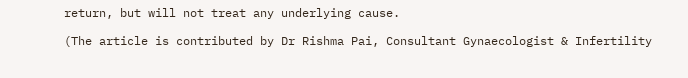return, but will not treat any underlying cause.

(The article is contributed by Dr Rishma Pai, Consultant Gynaecologist & Infertility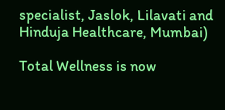specialist, Jaslok, Lilavati and Hinduja Healthcare, Mumbai)

Total Wellness is now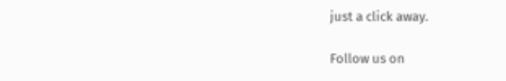just a click away.

Follow us on